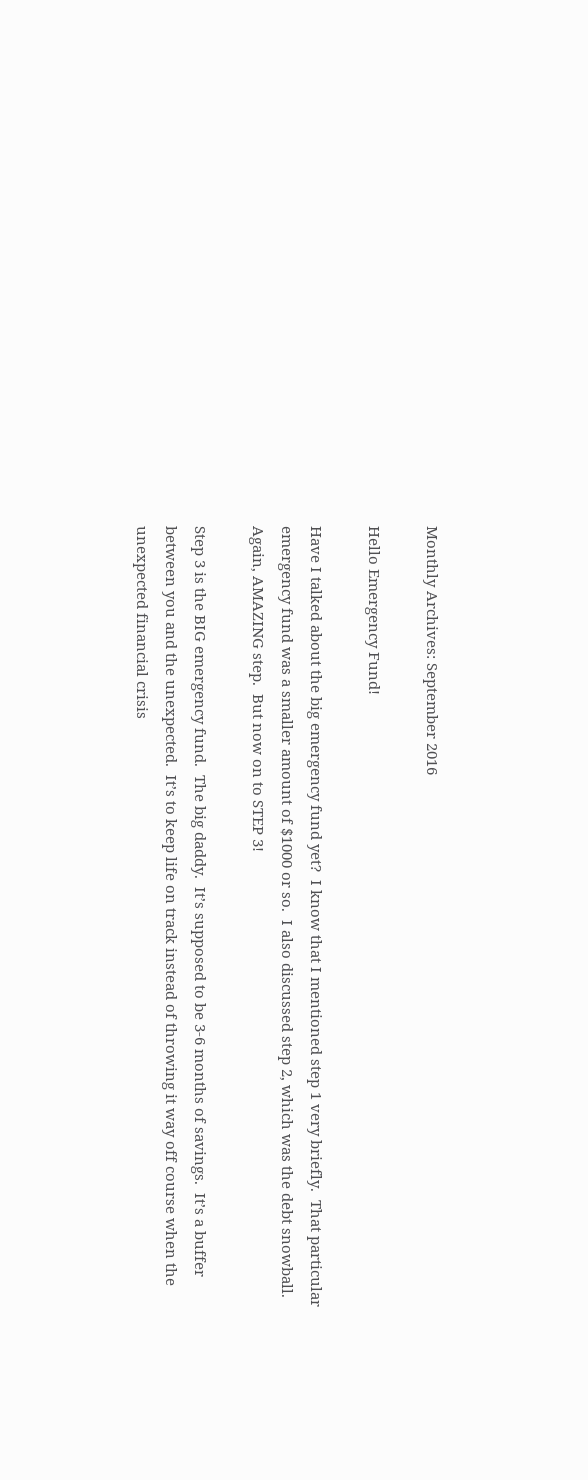Monthly Archives: September 2016

Hello Emergency Fund!

Have I talked about the big emergency fund yet?  I know that I mentioned step 1 very briefly.  That particular emergency fund was a smaller amount of $1000 or so.  I also discussed step 2, which was the debt snowball.  Again, AMAZING step.  But now on to STEP 3!

Step 3 is the BIG emergency fund.  The big daddy.  It’s supposed to be 3-6 months of savings.  It’s a buffer between you and the unexpected.  It’s to keep life on track instead of throwing it way off course when the unexpected financial crisis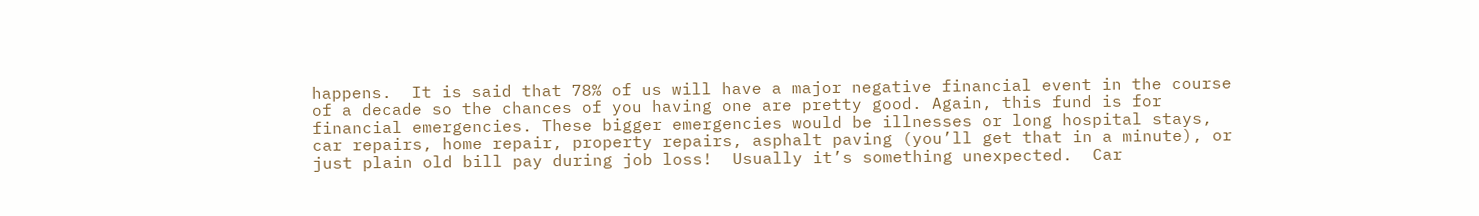happens.  It is said that 78% of us will have a major negative financial event in the course of a decade so the chances of you having one are pretty good. Again, this fund is for financial emergencies. These bigger emergencies would be illnesses or long hospital stays, car repairs, home repair, property repairs, asphalt paving (you’ll get that in a minute), or just plain old bill pay during job loss!  Usually it’s something unexpected.  Car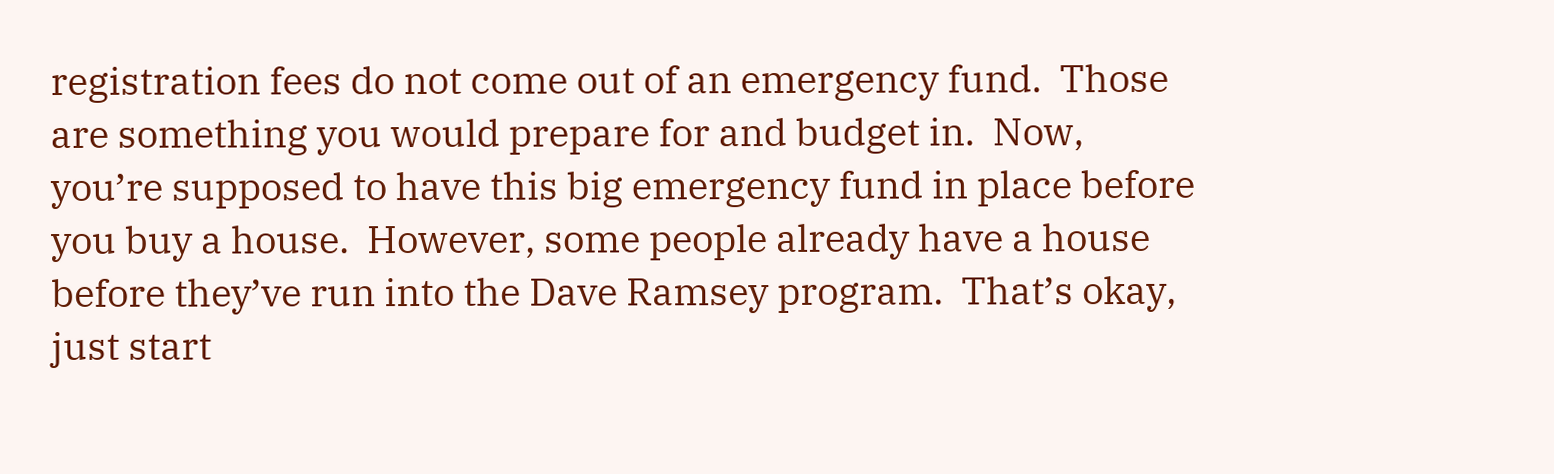registration fees do not come out of an emergency fund.  Those are something you would prepare for and budget in.  Now, you’re supposed to have this big emergency fund in place before you buy a house.  However, some people already have a house before they’ve run into the Dave Ramsey program.  That’s okay, just start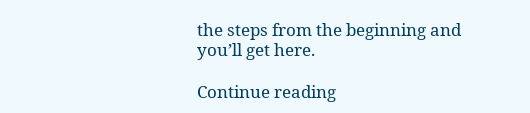the steps from the beginning and you’ll get here.

Continue reading